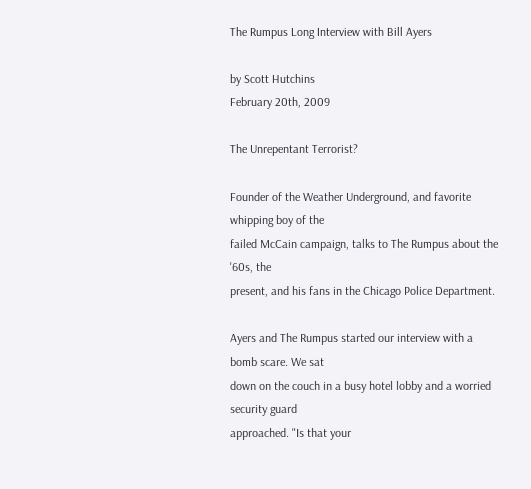The Rumpus Long Interview with Bill Ayers

by Scott Hutchins
February 20th, 2009

The Unrepentant Terrorist?

Founder of the Weather Underground, and favorite whipping boy of the
failed McCain campaign, talks to The Rumpus about the '60s, the
present, and his fans in the Chicago Police Department.

Ayers and The Rumpus started our interview with a bomb scare. We sat
down on the couch in a busy hotel lobby and a worried security guard
approached. "Is that your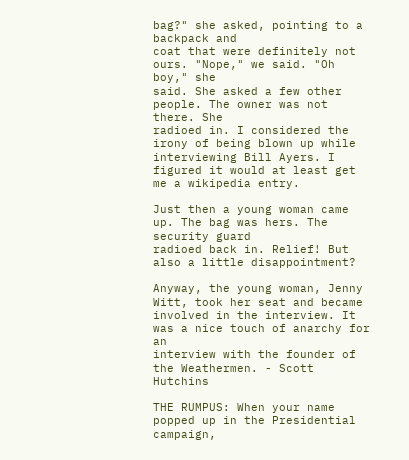bag?" she asked, pointing to a backpack and
coat that were definitely not ours. "Nope," we said. "Oh boy," she
said. She asked a few other people. The owner was not there. She
radioed in. I considered the irony of being blown up while
interviewing Bill Ayers. I figured it would at least get me a wikipedia entry.

Just then a young woman came up. The bag was hers. The security guard
radioed back in. Relief! But also a little disappointment?

Anyway, the young woman, Jenny Witt, took her seat and became
involved in the interview. It was a nice touch of anarchy for an
interview with the founder of the Weathermen. - Scott Hutchins

THE RUMPUS: When your name popped up in the Presidential campaign,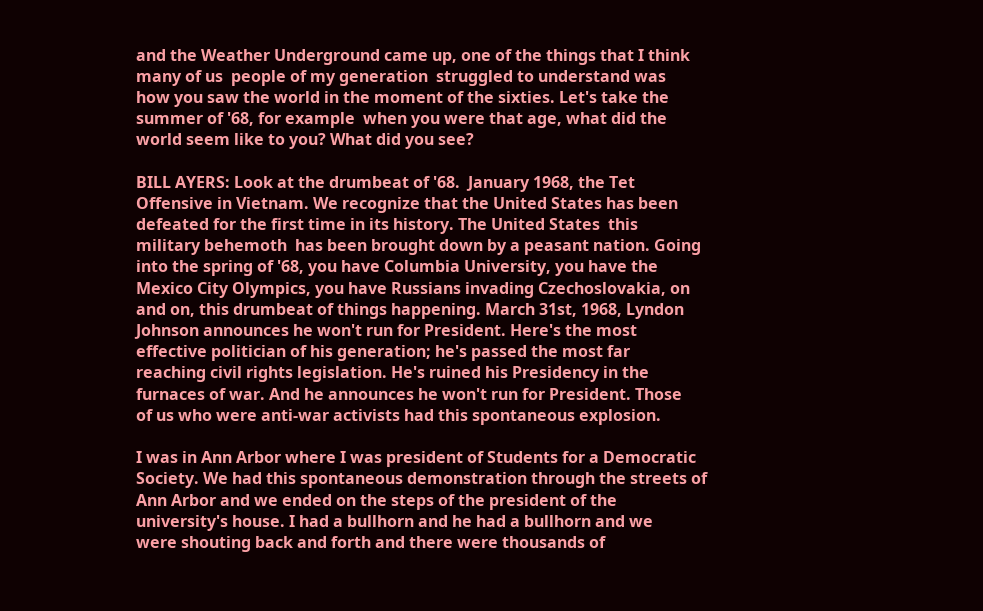and the Weather Underground came up, one of the things that I think
many of us  people of my generation  struggled to understand was
how you saw the world in the moment of the sixties. Let's take the
summer of '68, for example  when you were that age, what did the
world seem like to you? What did you see?

BILL AYERS: Look at the drumbeat of '68.  January 1968, the Tet
Offensive in Vietnam. We recognize that the United States has been
defeated for the first time in its history. The United States  this
military behemoth  has been brought down by a peasant nation. Going
into the spring of '68, you have Columbia University, you have the
Mexico City Olympics, you have Russians invading Czechoslovakia, on
and on, this drumbeat of things happening. March 31st, 1968, Lyndon
Johnson announces he won't run for President. Here's the most
effective politician of his generation; he's passed the most far
reaching civil rights legislation. He's ruined his Presidency in the
furnaces of war. And he announces he won't run for President. Those
of us who were anti-war activists had this spontaneous explosion.

I was in Ann Arbor where I was president of Students for a Democratic
Society. We had this spontaneous demonstration through the streets of
Ann Arbor and we ended on the steps of the president of the
university's house. I had a bullhorn and he had a bullhorn and we
were shouting back and forth and there were thousands of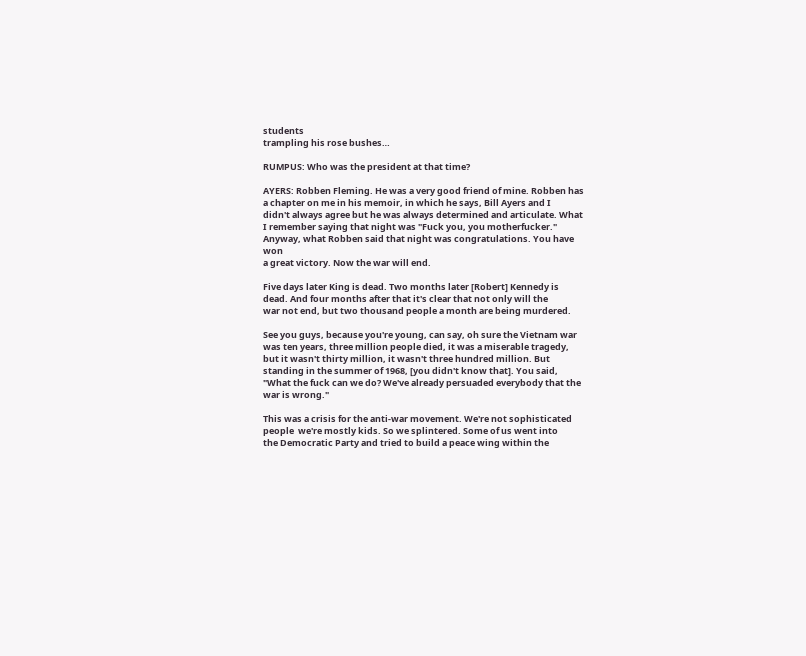students
trampling his rose bushes…

RUMPUS: Who was the president at that time?

AYERS: Robben Fleming. He was a very good friend of mine. Robben has
a chapter on me in his memoir, in which he says, Bill Ayers and I
didn't always agree but he was always determined and articulate. What
I remember saying that night was "Fuck you, you motherfucker."
Anyway, what Robben said that night was congratulations. You have won
a great victory. Now the war will end.

Five days later King is dead. Two months later [Robert] Kennedy is
dead. And four months after that it's clear that not only will the
war not end, but two thousand people a month are being murdered.

See you guys, because you're young, can say, oh sure the Vietnam war
was ten years, three million people died, it was a miserable tragedy,
but it wasn't thirty million, it wasn't three hundred million. But
standing in the summer of 1968, [you didn't know that]. You said,
"What the fuck can we do? We've already persuaded everybody that the
war is wrong."

This was a crisis for the anti-war movement. We're not sophisticated
people  we're mostly kids. So we splintered. Some of us went into
the Democratic Party and tried to build a peace wing within the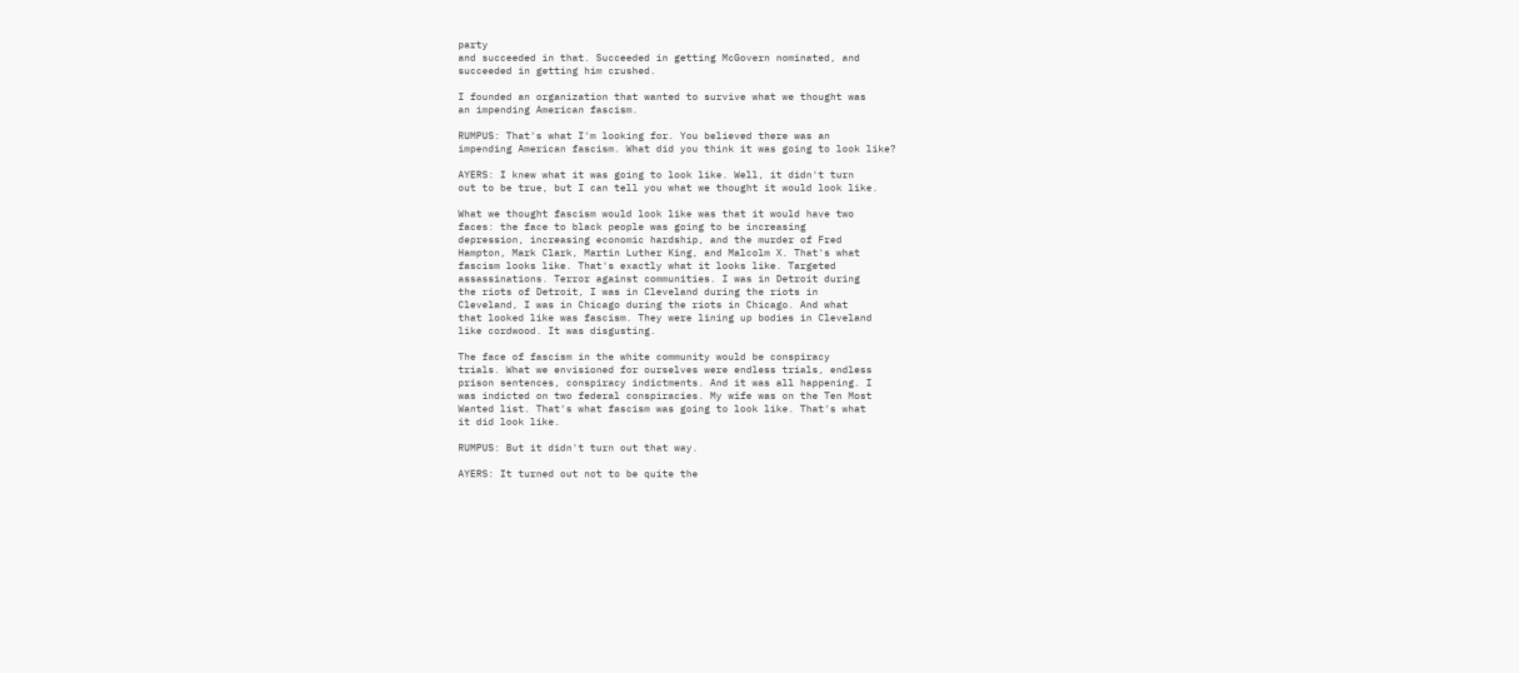party
and succeeded in that. Succeeded in getting McGovern nominated, and
succeeded in getting him crushed.

I founded an organization that wanted to survive what we thought was
an impending American fascism.

RUMPUS: That's what I'm looking for. You believed there was an
impending American fascism. What did you think it was going to look like?

AYERS: I knew what it was going to look like. Well, it didn't turn
out to be true, but I can tell you what we thought it would look like.

What we thought fascism would look like was that it would have two
faces: the face to black people was going to be increasing
depression, increasing economic hardship, and the murder of Fred
Hampton, Mark Clark, Martin Luther King, and Malcolm X. That's what
fascism looks like. That's exactly what it looks like. Targeted
assassinations. Terror against communities. I was in Detroit during
the riots of Detroit, I was in Cleveland during the riots in
Cleveland, I was in Chicago during the riots in Chicago. And what
that looked like was fascism. They were lining up bodies in Cleveland
like cordwood. It was disgusting.

The face of fascism in the white community would be conspiracy
trials. What we envisioned for ourselves were endless trials, endless
prison sentences, conspiracy indictments. And it was all happening. I
was indicted on two federal conspiracies. My wife was on the Ten Most
Wanted list. That's what fascism was going to look like. That's what
it did look like.

RUMPUS: But it didn't turn out that way.

AYERS: It turned out not to be quite the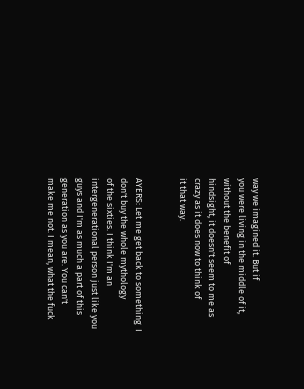way we imagined it. But if
you were living in the middle of it, without the benefit of
hindsight, it doesn't seem to me as crazy as it does now to think of
it that way.


AYERS: Let me get back to something  I don't buy the whole mythology
of the sixties. I think I'm an intergenerational person just like you
guys and I'm as much a part of this generation as you are. You can't
make me not. I mean, what the fuck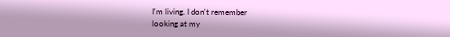I'm living. I don't remember
looking at my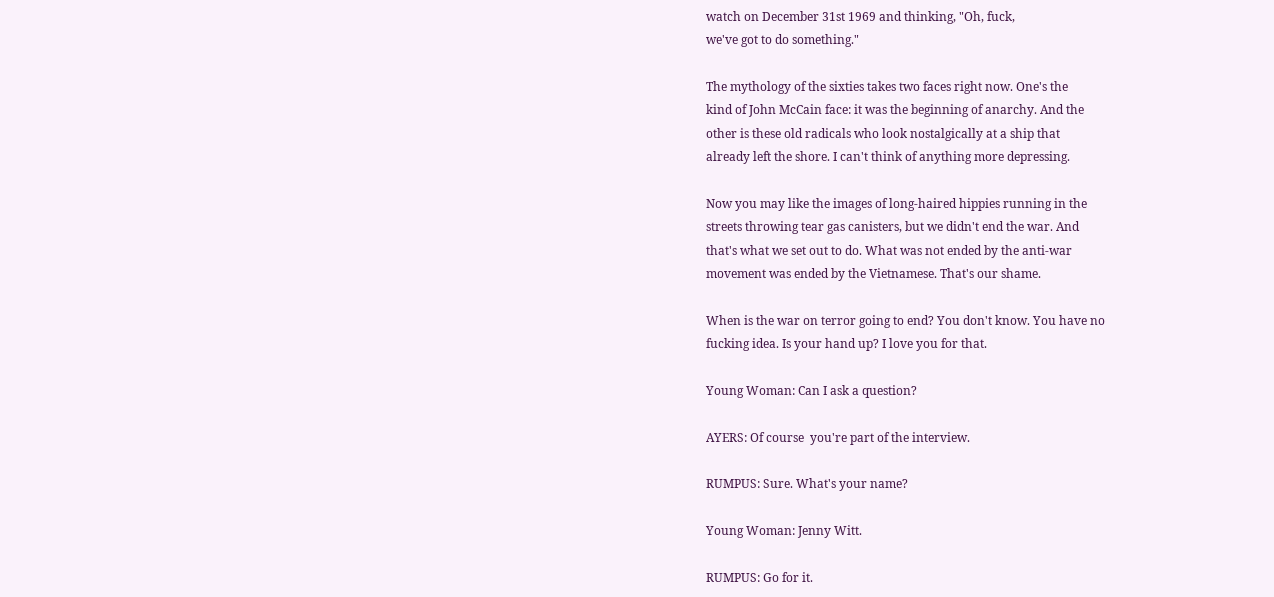watch on December 31st 1969 and thinking, "Oh, fuck,
we've got to do something."

The mythology of the sixties takes two faces right now. One's the
kind of John McCain face: it was the beginning of anarchy. And the
other is these old radicals who look nostalgically at a ship that
already left the shore. I can't think of anything more depressing.

Now you may like the images of long-haired hippies running in the
streets throwing tear gas canisters, but we didn't end the war. And
that's what we set out to do. What was not ended by the anti-war
movement was ended by the Vietnamese. That's our shame.

When is the war on terror going to end? You don't know. You have no
fucking idea. Is your hand up? I love you for that.

Young Woman: Can I ask a question?

AYERS: Of course  you're part of the interview.

RUMPUS: Sure. What's your name?

Young Woman: Jenny Witt.

RUMPUS: Go for it.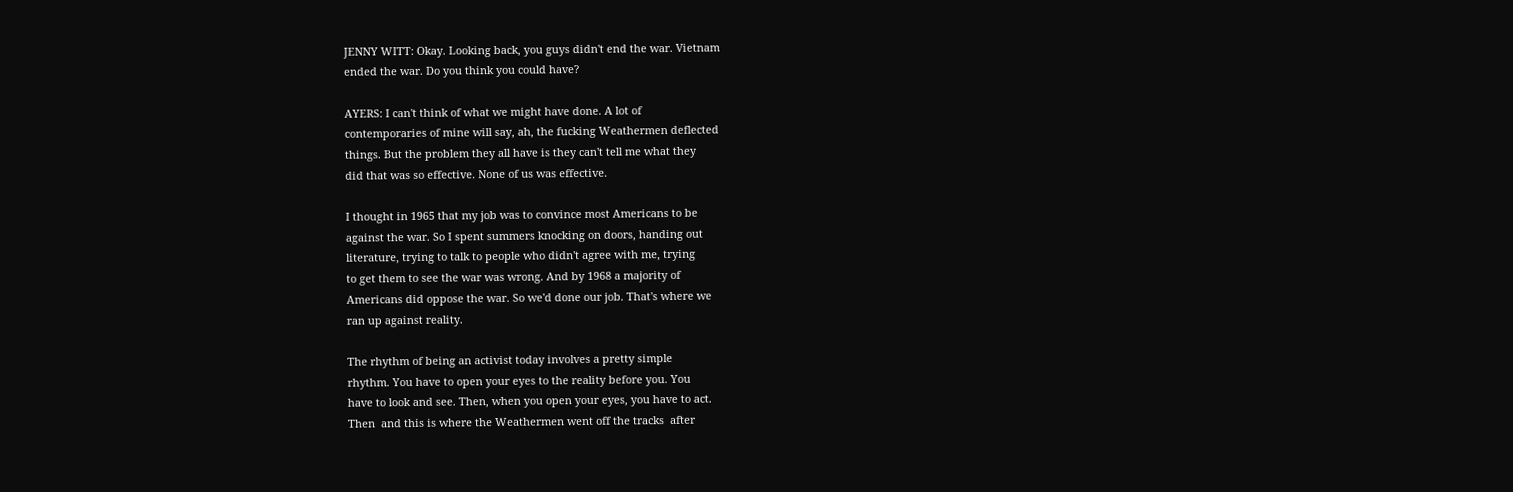JENNY WITT: Okay. Looking back, you guys didn't end the war. Vietnam
ended the war. Do you think you could have?

AYERS: I can't think of what we might have done. A lot of
contemporaries of mine will say, ah, the fucking Weathermen deflected
things. But the problem they all have is they can't tell me what they
did that was so effective. None of us was effective.

I thought in 1965 that my job was to convince most Americans to be
against the war. So I spent summers knocking on doors, handing out
literature, trying to talk to people who didn't agree with me, trying
to get them to see the war was wrong. And by 1968 a majority of
Americans did oppose the war. So we'd done our job. That's where we
ran up against reality.

The rhythm of being an activist today involves a pretty simple
rhythm. You have to open your eyes to the reality before you. You
have to look and see. Then, when you open your eyes, you have to act.
Then  and this is where the Weathermen went off the tracks  after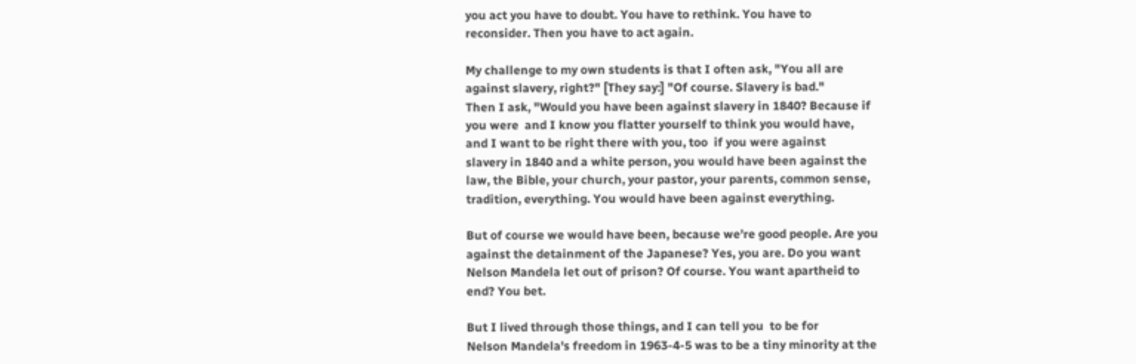you act you have to doubt. You have to rethink. You have to
reconsider. Then you have to act again.

My challenge to my own students is that I often ask, "You all are
against slavery, right?" [They say:] "Of course. Slavery is bad."
Then I ask, "Would you have been against slavery in 1840? Because if
you were  and I know you flatter yourself to think you would have,
and I want to be right there with you, too  if you were against
slavery in 1840 and a white person, you would have been against the
law, the Bible, your church, your pastor, your parents, common sense,
tradition, everything. You would have been against everything.

But of course we would have been, because we're good people. Are you
against the detainment of the Japanese? Yes, you are. Do you want
Nelson Mandela let out of prison? Of course. You want apartheid to
end? You bet.

But I lived through those things, and I can tell you  to be for
Nelson Mandela's freedom in 1963-4-5 was to be a tiny minority at the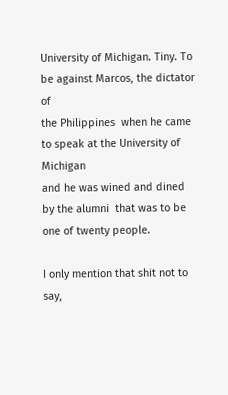University of Michigan. Tiny. To be against Marcos, the dictator of
the Philippines  when he came to speak at the University of Michigan
and he was wined and dined by the alumni  that was to be one of twenty people.

I only mention that shit not to say,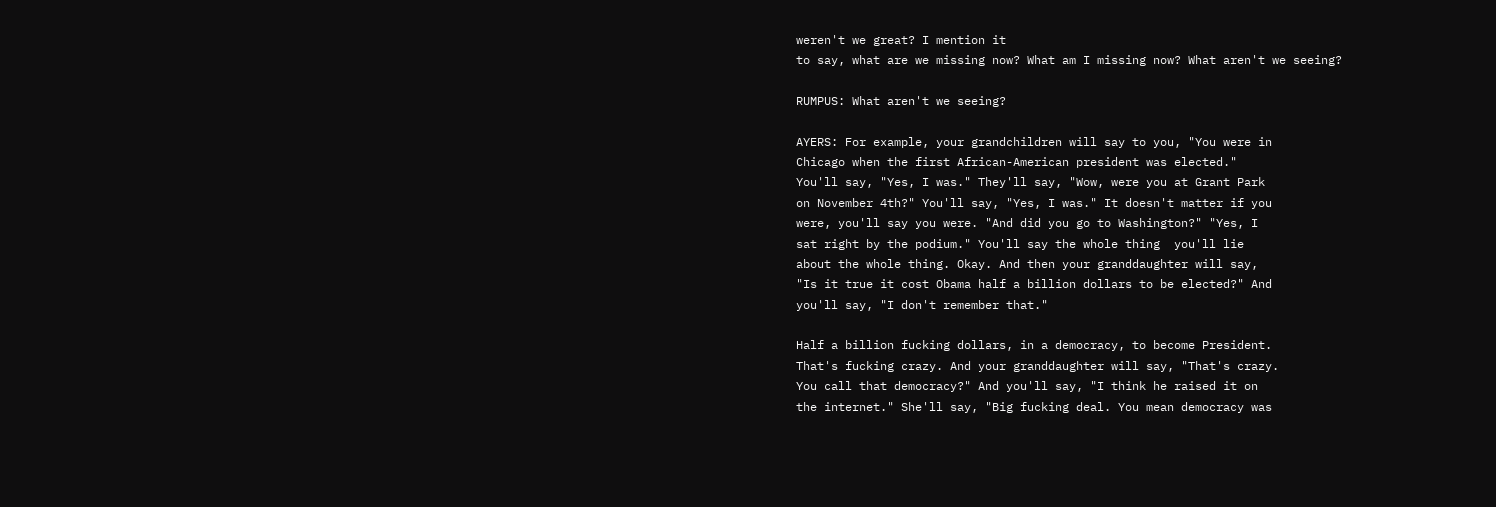weren't we great? I mention it
to say, what are we missing now? What am I missing now? What aren't we seeing?

RUMPUS: What aren't we seeing?

AYERS: For example, your grandchildren will say to you, "You were in
Chicago when the first African-American president was elected."
You'll say, "Yes, I was." They'll say, "Wow, were you at Grant Park
on November 4th?" You'll say, "Yes, I was." It doesn't matter if you
were, you'll say you were. "And did you go to Washington?" "Yes, I
sat right by the podium." You'll say the whole thing  you'll lie
about the whole thing. Okay. And then your granddaughter will say,
"Is it true it cost Obama half a billion dollars to be elected?" And
you'll say, "I don't remember that."

Half a billion fucking dollars, in a democracy, to become President.
That's fucking crazy. And your granddaughter will say, "That's crazy.
You call that democracy?" And you'll say, "I think he raised it on
the internet." She'll say, "Big fucking deal. You mean democracy was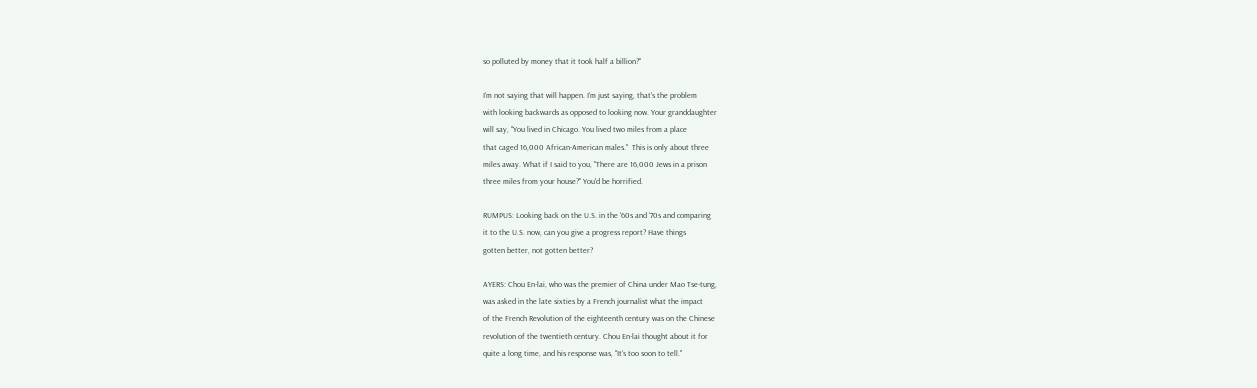so polluted by money that it took half a billion?"

I'm not saying that will happen. I'm just saying, that's the problem
with looking backwards as opposed to looking now. Your granddaughter
will say, "You lived in Chicago. You lived two miles from a place
that caged 16,000 African-American males."  This is only about three
miles away. What if I said to you, "There are 16,000 Jews in a prison
three miles from your house?" You'd be horrified.

RUMPUS: Looking back on the U.S. in the '60s and '70s and comparing
it to the U.S. now, can you give a progress report? Have things
gotten better, not gotten better?

AYERS: Chou En-lai, who was the premier of China under Mao Tse-tung,
was asked in the late sixties by a French journalist what the impact
of the French Revolution of the eighteenth century was on the Chinese
revolution of the twentieth century. Chou En-lai thought about it for
quite a long time, and his response was, "It's too soon to tell."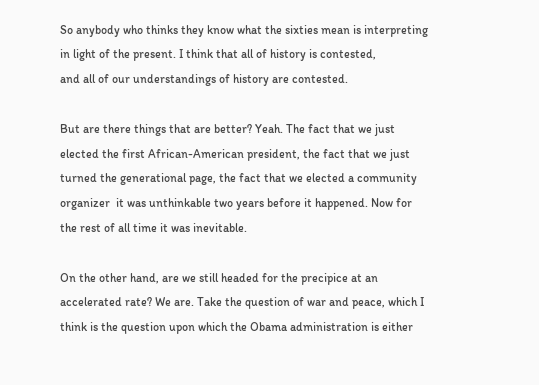So anybody who thinks they know what the sixties mean is interpreting
in light of the present. I think that all of history is contested,
and all of our understandings of history are contested.

But are there things that are better? Yeah. The fact that we just
elected the first African-American president, the fact that we just
turned the generational page, the fact that we elected a community
organizer  it was unthinkable two years before it happened. Now for
the rest of all time it was inevitable.

On the other hand, are we still headed for the precipice at an
accelerated rate? We are. Take the question of war and peace, which I
think is the question upon which the Obama administration is either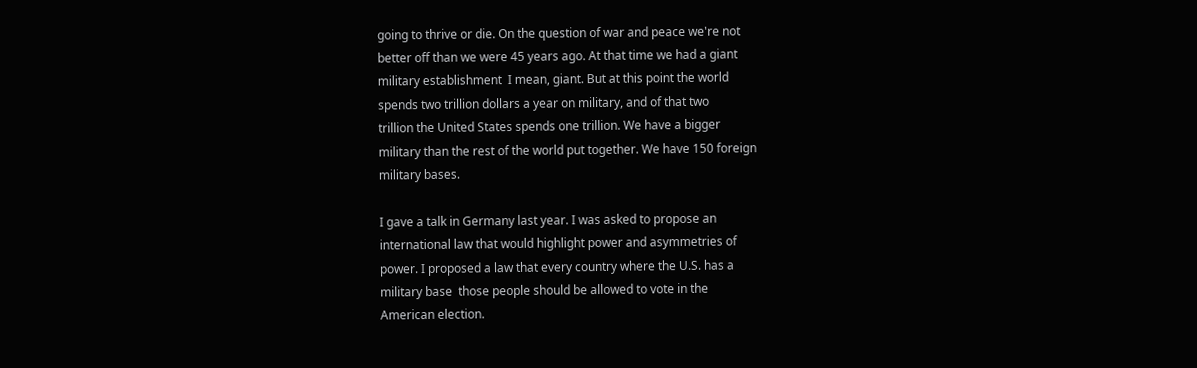going to thrive or die. On the question of war and peace we're not
better off than we were 45 years ago. At that time we had a giant
military establishment  I mean, giant. But at this point the world
spends two trillion dollars a year on military, and of that two
trillion the United States spends one trillion. We have a bigger
military than the rest of the world put together. We have 150 foreign
military bases.

I gave a talk in Germany last year. I was asked to propose an
international law that would highlight power and asymmetries of
power. I proposed a law that every country where the U.S. has a
military base  those people should be allowed to vote in the
American election.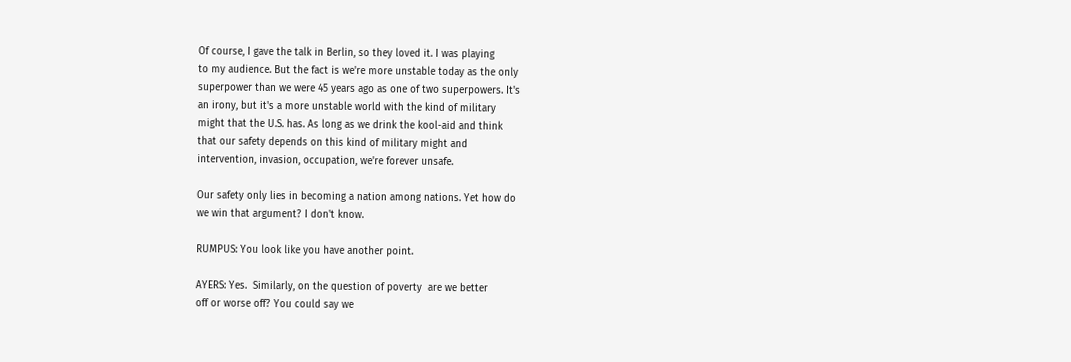Of course, I gave the talk in Berlin, so they loved it. I was playing
to my audience. But the fact is we're more unstable today as the only
superpower than we were 45 years ago as one of two superpowers. It's
an irony, but it's a more unstable world with the kind of military
might that the U.S. has. As long as we drink the kool-aid and think
that our safety depends on this kind of military might and
intervention, invasion, occupation, we're forever unsafe.

Our safety only lies in becoming a nation among nations. Yet how do
we win that argument? I don't know.

RUMPUS: You look like you have another point.

AYERS: Yes.  Similarly, on the question of poverty  are we better
off or worse off? You could say we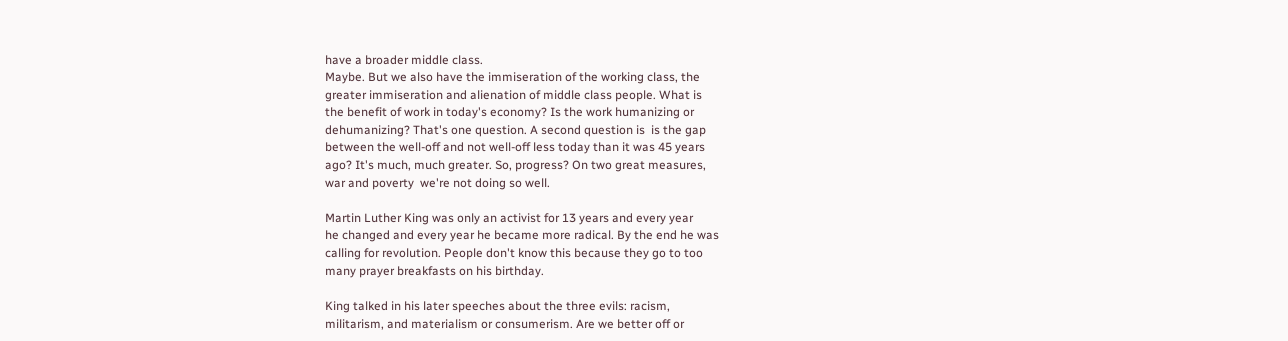have a broader middle class.
Maybe. But we also have the immiseration of the working class, the
greater immiseration and alienation of middle class people. What is
the benefit of work in today's economy? Is the work humanizing or
dehumanizing? That's one question. A second question is  is the gap
between the well-off and not well-off less today than it was 45 years
ago? It's much, much greater. So, progress? On two great measures,
war and poverty  we're not doing so well.

Martin Luther King was only an activist for 13 years and every year
he changed and every year he became more radical. By the end he was
calling for revolution. People don't know this because they go to too
many prayer breakfasts on his birthday.

King talked in his later speeches about the three evils: racism,
militarism, and materialism or consumerism. Are we better off or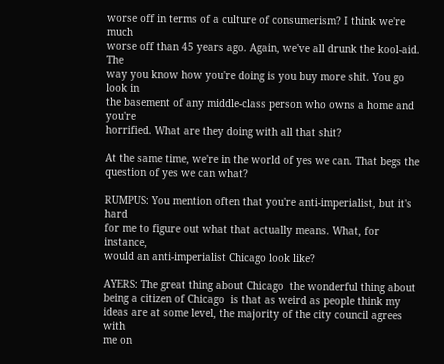worse off in terms of a culture of consumerism? I think we're much
worse off than 45 years ago. Again, we've all drunk the kool-aid. The
way you know how you're doing is you buy more shit. You go look in
the basement of any middle-class person who owns a home and you're
horrified. What are they doing with all that shit?

At the same time, we're in the world of yes we can. That begs the
question of yes we can what?

RUMPUS: You mention often that you're anti-imperialist, but it's hard
for me to figure out what that actually means. What, for instance,
would an anti-imperialist Chicago look like?

AYERS: The great thing about Chicago  the wonderful thing about
being a citizen of Chicago  is that as weird as people think my
ideas are at some level, the majority of the city council agrees with
me on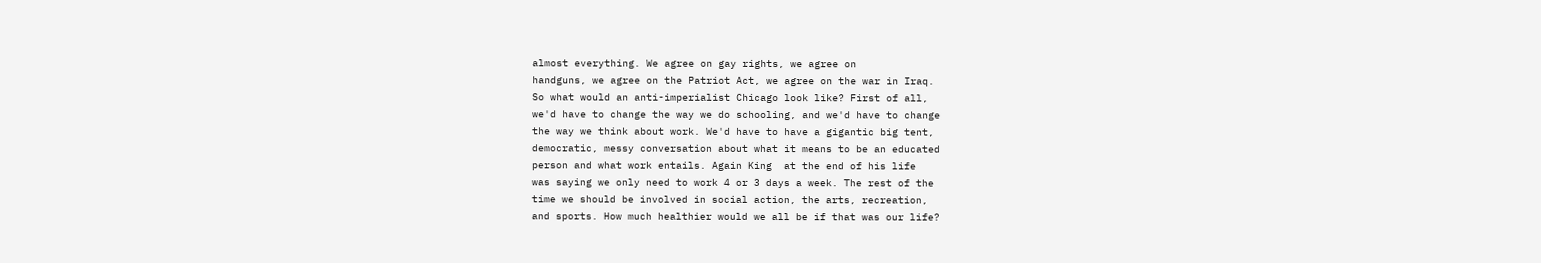almost everything. We agree on gay rights, we agree on
handguns, we agree on the Patriot Act, we agree on the war in Iraq.
So what would an anti-imperialist Chicago look like? First of all,
we'd have to change the way we do schooling, and we'd have to change
the way we think about work. We'd have to have a gigantic big tent,
democratic, messy conversation about what it means to be an educated
person and what work entails. Again King  at the end of his life
was saying we only need to work 4 or 3 days a week. The rest of the
time we should be involved in social action, the arts, recreation,
and sports. How much healthier would we all be if that was our life?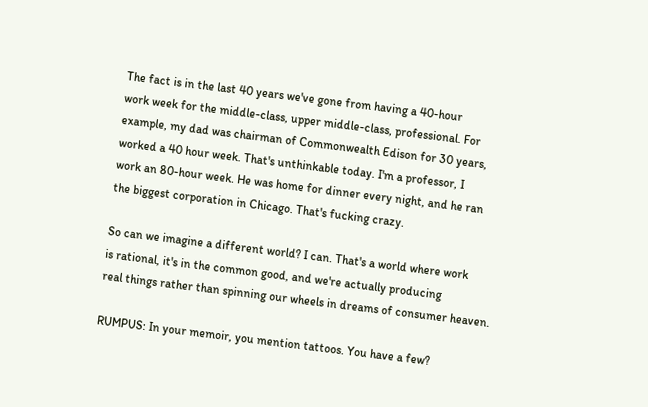The fact is in the last 40 years we've gone from having a 40-hour
work week for the middle-class, upper middle-class, professional. For
example, my dad was chairman of Commonwealth Edison for 30 years,
worked a 40 hour week. That's unthinkable today. I'm a professor, I
work an 80-hour week. He was home for dinner every night, and he ran
the biggest corporation in Chicago. That's fucking crazy.

So can we imagine a different world? I can. That's a world where work
is rational, it's in the common good, and we're actually producing
real things rather than spinning our wheels in dreams of consumer heaven.

RUMPUS: In your memoir, you mention tattoos. You have a few?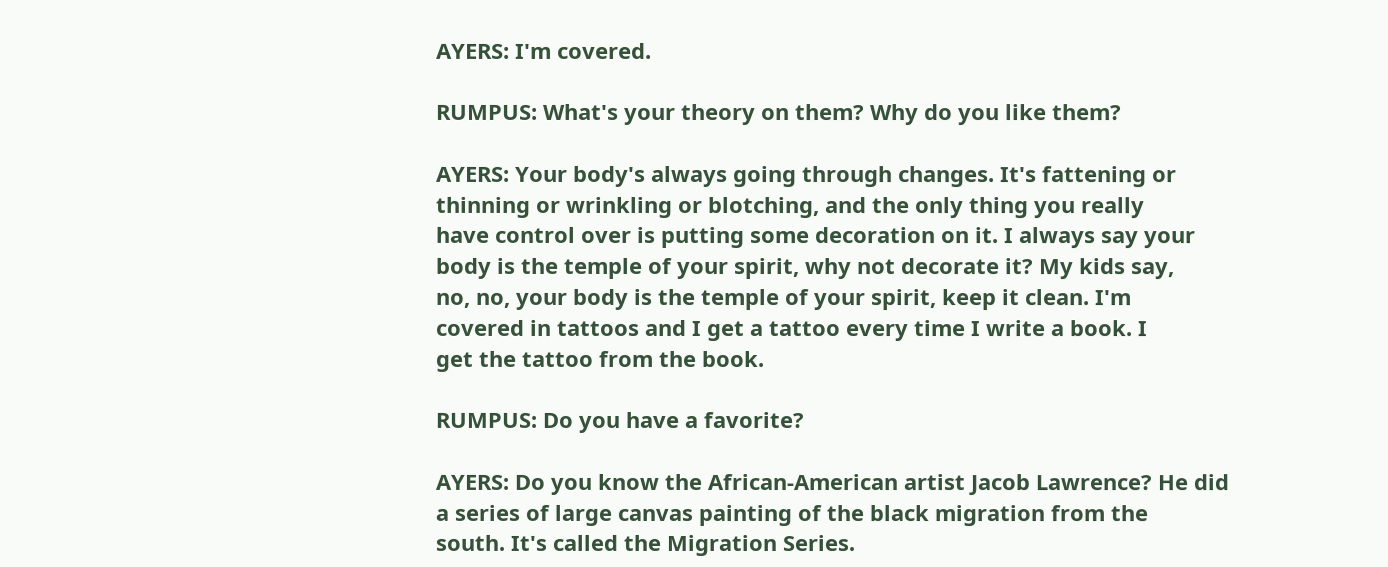AYERS: I'm covered.

RUMPUS: What's your theory on them? Why do you like them?

AYERS: Your body's always going through changes. It's fattening or
thinning or wrinkling or blotching, and the only thing you really
have control over is putting some decoration on it. I always say your
body is the temple of your spirit, why not decorate it? My kids say,
no, no, your body is the temple of your spirit, keep it clean. I'm
covered in tattoos and I get a tattoo every time I write a book. I
get the tattoo from the book.

RUMPUS: Do you have a favorite?

AYERS: Do you know the African-American artist Jacob Lawrence? He did
a series of large canvas painting of the black migration from the
south. It's called the Migration Series.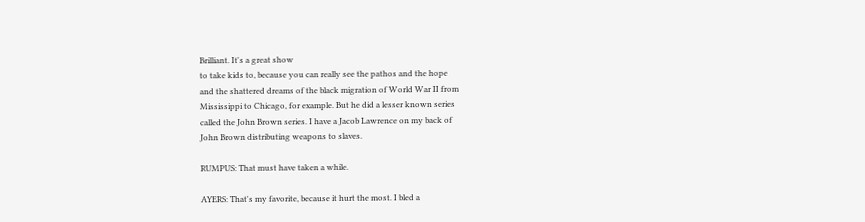Brilliant. It's a great show
to take kids to, because you can really see the pathos and the hope
and the shattered dreams of the black migration of World War II from
Mississippi to Chicago, for example. But he did a lesser known series
called the John Brown series. I have a Jacob Lawrence on my back of
John Brown distributing weapons to slaves.

RUMPUS: That must have taken a while.

AYERS: That's my favorite, because it hurt the most. I bled a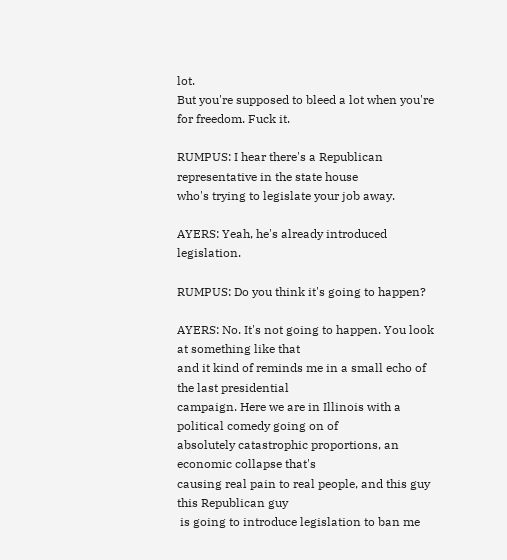lot.
But you're supposed to bleed a lot when you're for freedom. Fuck it.

RUMPUS: I hear there's a Republican representative in the state house
who's trying to legislate your job away.

AYERS: Yeah, he's already introduced legislation.

RUMPUS: Do you think it's going to happen?

AYERS: No. It's not going to happen. You look at something like that
and it kind of reminds me in a small echo of the last presidential
campaign. Here we are in Illinois with a political comedy going on of
absolutely catastrophic proportions, an economic collapse that's
causing real pain to real people, and this guy  this Republican guy
 is going to introduce legislation to ban me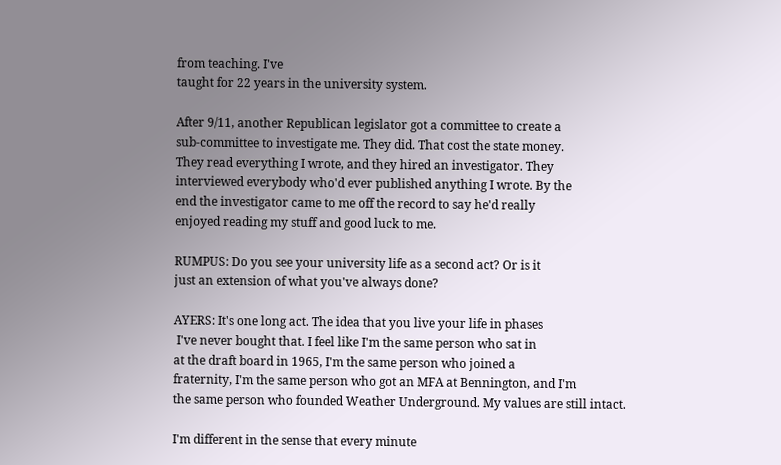from teaching. I've
taught for 22 years in the university system.

After 9/11, another Republican legislator got a committee to create a
sub-committee to investigate me. They did. That cost the state money.
They read everything I wrote, and they hired an investigator. They
interviewed everybody who'd ever published anything I wrote. By the
end the investigator came to me off the record to say he'd really
enjoyed reading my stuff and good luck to me.

RUMPUS: Do you see your university life as a second act? Or is it
just an extension of what you've always done?

AYERS: It's one long act. The idea that you live your life in phases
 I've never bought that. I feel like I'm the same person who sat in
at the draft board in 1965, I'm the same person who joined a
fraternity, I'm the same person who got an MFA at Bennington, and I'm
the same person who founded Weather Underground. My values are still intact.

I'm different in the sense that every minute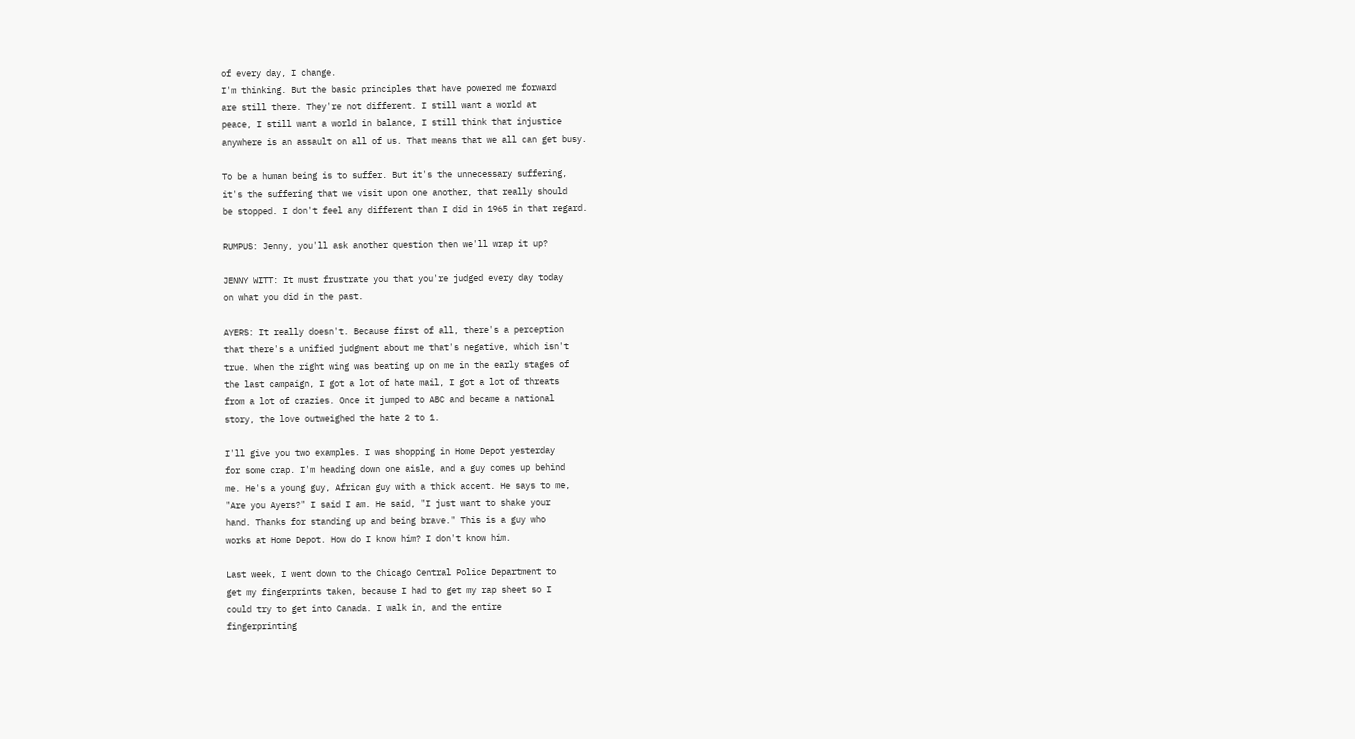of every day, I change.
I'm thinking. But the basic principles that have powered me forward
are still there. They're not different. I still want a world at
peace, I still want a world in balance, I still think that injustice
anywhere is an assault on all of us. That means that we all can get busy.

To be a human being is to suffer. But it's the unnecessary suffering,
it's the suffering that we visit upon one another, that really should
be stopped. I don't feel any different than I did in 1965 in that regard.

RUMPUS: Jenny, you'll ask another question then we'll wrap it up?

JENNY WITT: It must frustrate you that you're judged every day today
on what you did in the past.

AYERS: It really doesn't. Because first of all, there's a perception
that there's a unified judgment about me that's negative, which isn't
true. When the right wing was beating up on me in the early stages of
the last campaign, I got a lot of hate mail, I got a lot of threats
from a lot of crazies. Once it jumped to ABC and became a national
story, the love outweighed the hate 2 to 1.

I'll give you two examples. I was shopping in Home Depot yesterday
for some crap. I'm heading down one aisle, and a guy comes up behind
me. He's a young guy, African guy with a thick accent. He says to me,
"Are you Ayers?" I said I am. He said, "I just want to shake your
hand. Thanks for standing up and being brave." This is a guy who
works at Home Depot. How do I know him? I don't know him.

Last week, I went down to the Chicago Central Police Department to
get my fingerprints taken, because I had to get my rap sheet so I
could try to get into Canada. I walk in, and the entire
fingerprinting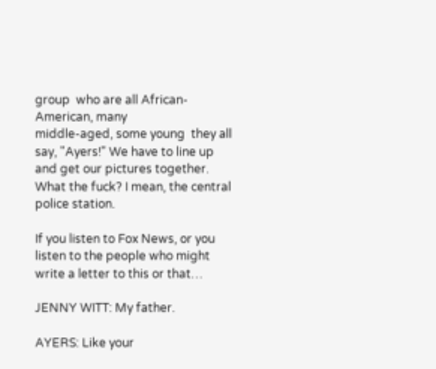group  who are all African-American, many
middle-aged, some young  they all say, "Ayers!" We have to line up
and get our pictures together. What the fuck? I mean, the central
police station.

If you listen to Fox News, or you listen to the people who might
write a letter to this or that…

JENNY WITT: My father.

AYERS: Like your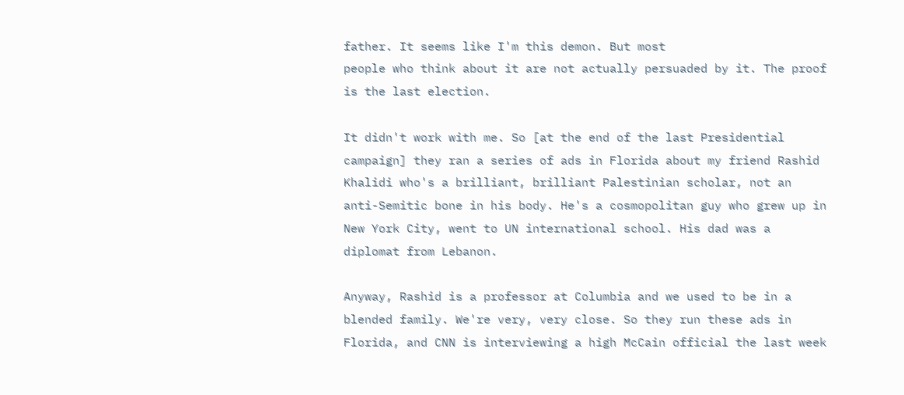father. It seems like I'm this demon. But most
people who think about it are not actually persuaded by it. The proof
is the last election.

It didn't work with me. So [at the end of the last Presidential
campaign] they ran a series of ads in Florida about my friend Rashid
Khalidi who's a brilliant, brilliant Palestinian scholar, not an
anti-Semitic bone in his body. He's a cosmopolitan guy who grew up in
New York City, went to UN international school. His dad was a
diplomat from Lebanon.

Anyway, Rashid is a professor at Columbia and we used to be in a
blended family. We're very, very close. So they run these ads in
Florida, and CNN is interviewing a high McCain official the last week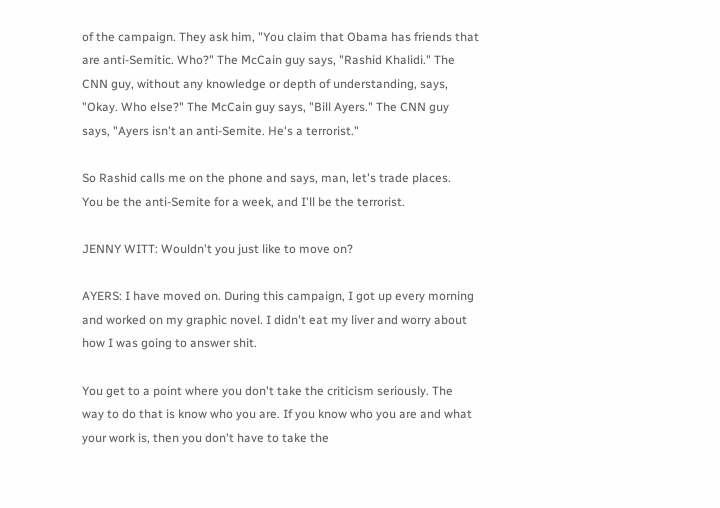of the campaign. They ask him, "You claim that Obama has friends that
are anti-Semitic. Who?" The McCain guy says, "Rashid Khalidi." The
CNN guy, without any knowledge or depth of understanding, says,
"Okay. Who else?" The McCain guy says, "Bill Ayers." The CNN guy
says, "Ayers isn't an anti-Semite. He's a terrorist."

So Rashid calls me on the phone and says, man, let's trade places.
You be the anti-Semite for a week, and I'll be the terrorist.

JENNY WITT: Wouldn't you just like to move on?

AYERS: I have moved on. During this campaign, I got up every morning
and worked on my graphic novel. I didn't eat my liver and worry about
how I was going to answer shit.

You get to a point where you don't take the criticism seriously. The
way to do that is know who you are. If you know who you are and what
your work is, then you don't have to take the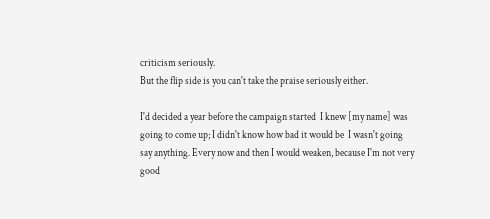criticism seriously.
But the flip side is you can't take the praise seriously either.

I'd decided a year before the campaign started  I knew [my name] was
going to come up; I didn't know how bad it would be  I wasn't going
say anything. Every now and then I would weaken, because I'm not very
good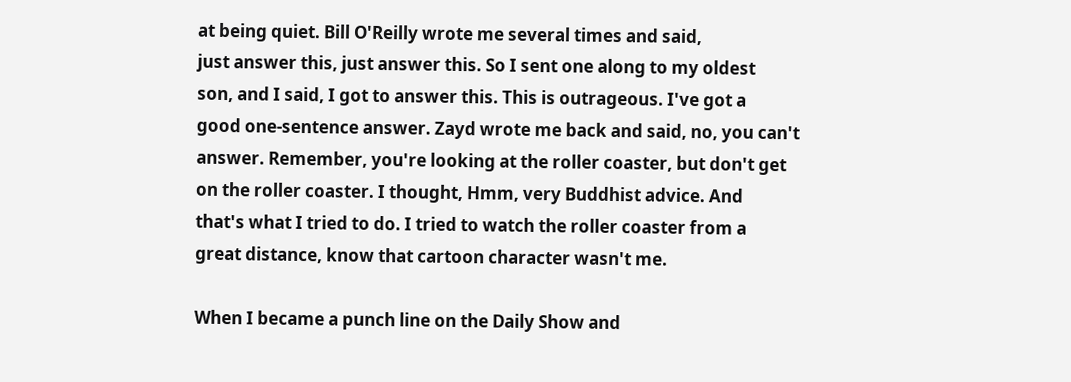at being quiet. Bill O'Reilly wrote me several times and said,
just answer this, just answer this. So I sent one along to my oldest
son, and I said, I got to answer this. This is outrageous. I've got a
good one-sentence answer. Zayd wrote me back and said, no, you can't
answer. Remember, you're looking at the roller coaster, but don't get
on the roller coaster. I thought, Hmm, very Buddhist advice. And
that's what I tried to do. I tried to watch the roller coaster from a
great distance, know that cartoon character wasn't me.

When I became a punch line on the Daily Show and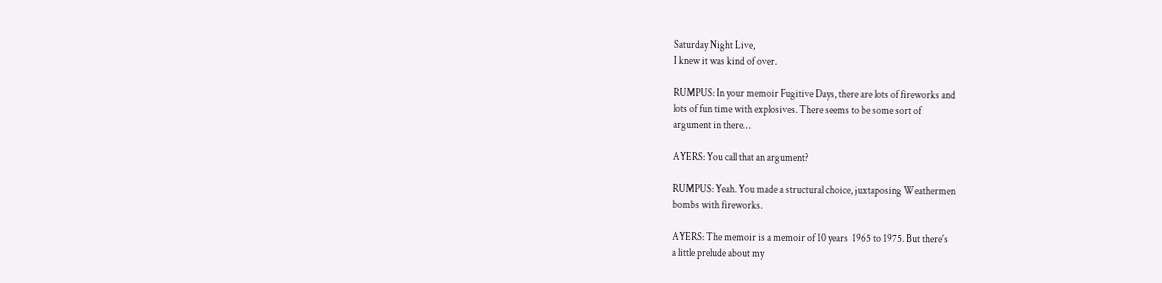Saturday Night Live,
I knew it was kind of over.

RUMPUS: In your memoir Fugitive Days, there are lots of fireworks and
lots of fun time with explosives. There seems to be some sort of
argument in there…

AYERS: You call that an argument?

RUMPUS: Yeah. You made a structural choice, juxtaposing Weathermen
bombs with fireworks.

AYERS: The memoir is a memoir of 10 years  1965 to 1975. But there's
a little prelude about my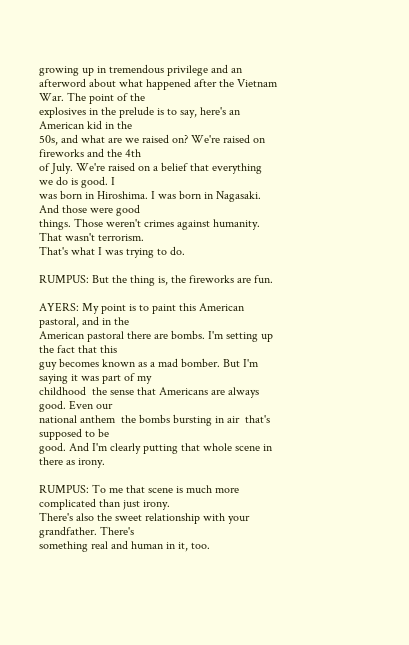growing up in tremendous privilege and an
afterword about what happened after the Vietnam War. The point of the
explosives in the prelude is to say, here's an American kid in the
50s, and what are we raised on? We're raised on fireworks and the 4th
of July. We're raised on a belief that everything we do is good. I
was born in Hiroshima. I was born in Nagasaki. And those were good
things. Those weren't crimes against humanity. That wasn't terrorism.
That's what I was trying to do.

RUMPUS: But the thing is, the fireworks are fun.

AYERS: My point is to paint this American pastoral, and in the
American pastoral there are bombs. I'm setting up the fact that this
guy becomes known as a mad bomber. But I'm saying it was part of my
childhood  the sense that Americans are always good. Even our
national anthem  the bombs bursting in air  that's supposed to be
good. And I'm clearly putting that whole scene in there as irony.

RUMPUS: To me that scene is much more complicated than just irony.
There's also the sweet relationship with your grandfather. There's
something real and human in it, too.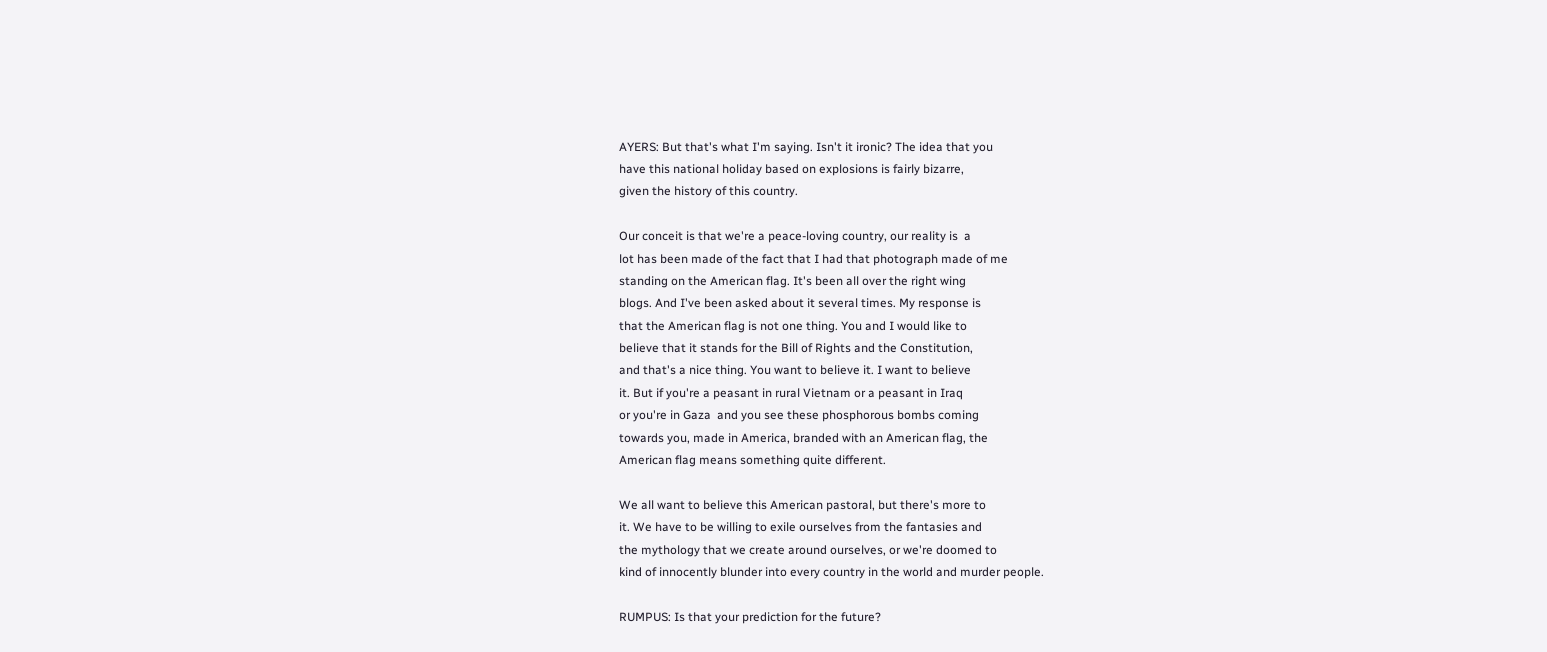AYERS: But that's what I'm saying. Isn't it ironic? The idea that you
have this national holiday based on explosions is fairly bizarre,
given the history of this country.

Our conceit is that we're a peace-loving country, our reality is  a
lot has been made of the fact that I had that photograph made of me
standing on the American flag. It's been all over the right wing
blogs. And I've been asked about it several times. My response is
that the American flag is not one thing. You and I would like to
believe that it stands for the Bill of Rights and the Constitution,
and that's a nice thing. You want to believe it. I want to believe
it. But if you're a peasant in rural Vietnam or a peasant in Iraq
or you're in Gaza  and you see these phosphorous bombs coming
towards you, made in America, branded with an American flag, the
American flag means something quite different.

We all want to believe this American pastoral, but there's more to
it. We have to be willing to exile ourselves from the fantasies and
the mythology that we create around ourselves, or we're doomed to
kind of innocently blunder into every country in the world and murder people.

RUMPUS: Is that your prediction for the future?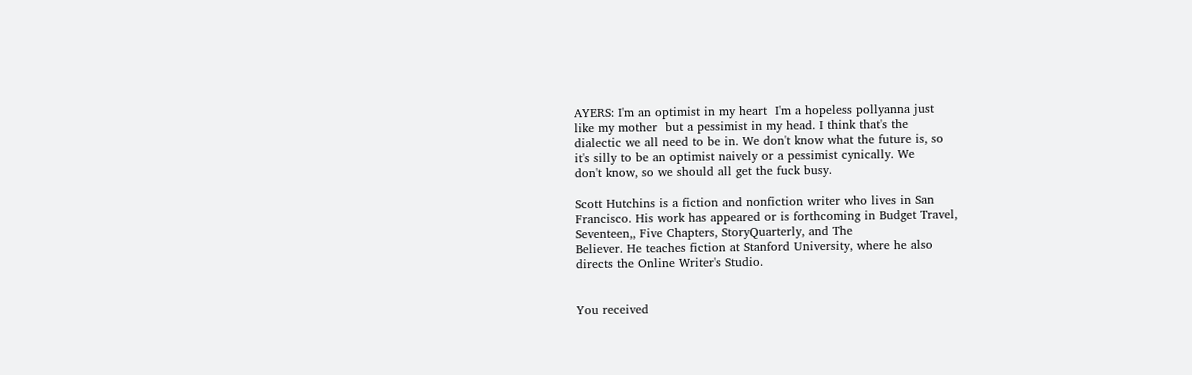AYERS: I'm an optimist in my heart  I'm a hopeless pollyanna just
like my mother  but a pessimist in my head. I think that's the
dialectic we all need to be in. We don't know what the future is, so
it's silly to be an optimist naively or a pessimist cynically. We
don't know, so we should all get the fuck busy.

Scott Hutchins is a fiction and nonfiction writer who lives in San
Francisco. His work has appeared or is forthcoming in Budget Travel,
Seventeen,, Five Chapters, StoryQuarterly, and The
Believer. He teaches fiction at Stanford University, where he also
directs the Online Writer's Studio.


You received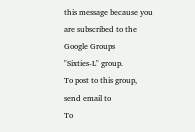this message because you are subscribed to the Google Groups
"Sixties-L" group.
To post to this group, send email to
To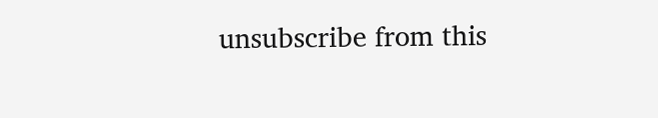unsubscribe from this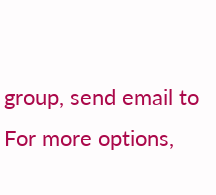group, send email to
For more options,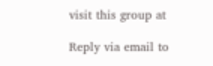visit this group at

Reply via email to